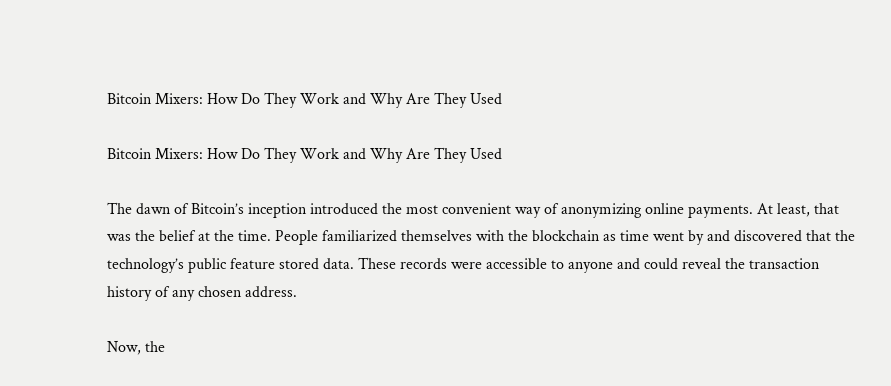Bitcoin Mixers: How Do They Work and Why Are They Used

Bitcoin Mixers: How Do They Work and Why Are They Used

The dawn of Bitcoin’s inception introduced the most convenient way of anonymizing online payments. At least, that was the belief at the time. People familiarized themselves with the blockchain as time went by and discovered that the technology’s public feature stored data. These records were accessible to anyone and could reveal the transaction history of any chosen address.

Now, the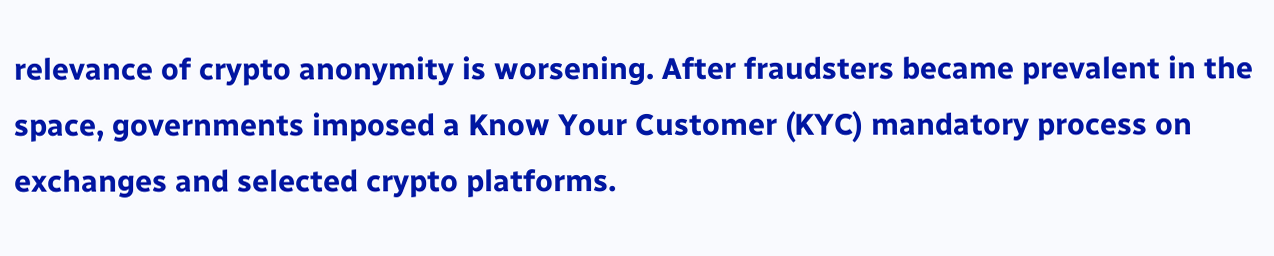relevance of crypto anonymity is worsening. After fraudsters became prevalent in the space, governments imposed a Know Your Customer (KYC) mandatory process on exchanges and selected crypto platforms.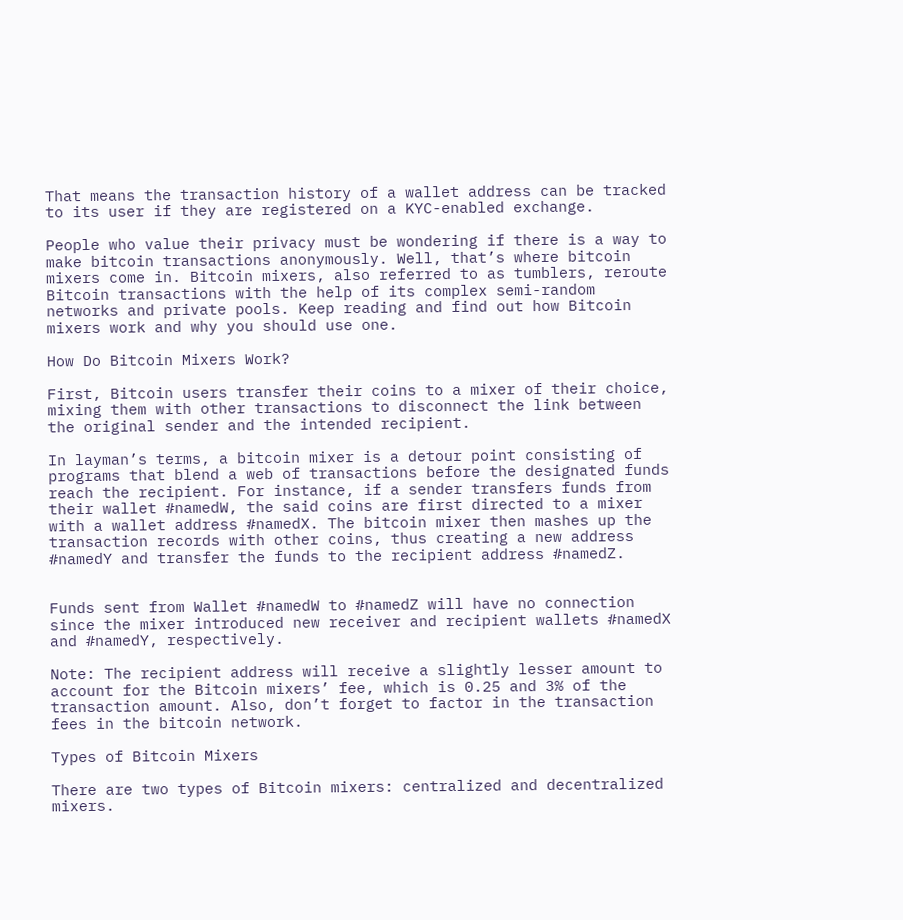That means the transaction history of a wallet address can be tracked to its user if they are registered on a KYC-enabled exchange.

People who value their privacy must be wondering if there is a way to make bitcoin transactions anonymously. Well, that’s where bitcoin mixers come in. Bitcoin mixers, also referred to as tumblers, reroute Bitcoin transactions with the help of its complex semi-random networks and private pools. Keep reading and find out how Bitcoin mixers work and why you should use one.

How Do Bitcoin Mixers Work?

First, Bitcoin users transfer their coins to a mixer of their choice, mixing them with other transactions to disconnect the link between the original sender and the intended recipient.

In layman’s terms, a bitcoin mixer is a detour point consisting of programs that blend a web of transactions before the designated funds reach the recipient. For instance, if a sender transfers funds from their wallet #namedW, the said coins are first directed to a mixer with a wallet address #namedX. The bitcoin mixer then mashes up the transaction records with other coins, thus creating a new address #namedY and transfer the funds to the recipient address #namedZ.


Funds sent from Wallet #namedW to #namedZ will have no connection since the mixer introduced new receiver and recipient wallets #namedX and #namedY, respectively.

Note: The recipient address will receive a slightly lesser amount to account for the Bitcoin mixers’ fee, which is 0.25 and 3% of the transaction amount. Also, don’t forget to factor in the transaction fees in the bitcoin network.

Types of Bitcoin Mixers

There are two types of Bitcoin mixers: centralized and decentralized mixers.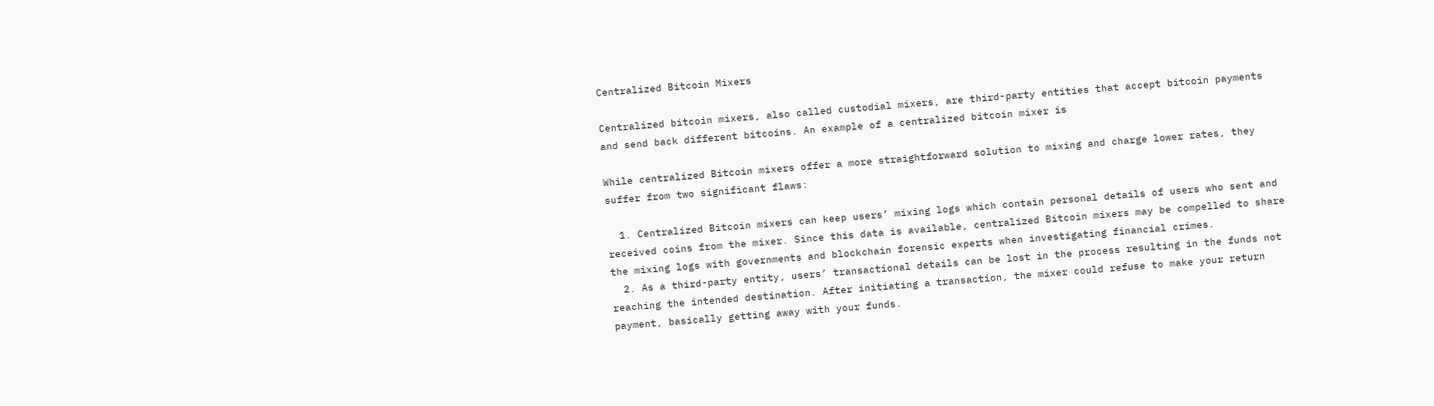Centralized Bitcoin Mixers

Centralized bitcoin mixers, also called custodial mixers, are third-party entities that accept bitcoin payments and send back different bitcoins. An example of a centralized bitcoin mixer is

While centralized Bitcoin mixers offer a more straightforward solution to mixing and charge lower rates, they suffer from two significant flaws:

  1. Centralized Bitcoin mixers can keep users’ mixing logs which contain personal details of users who sent and received coins from the mixer. Since this data is available, centralized Bitcoin mixers may be compelled to share the mixing logs with governments and blockchain forensic experts when investigating financial crimes.
  2. As a third-party entity, users’ transactional details can be lost in the process resulting in the funds not reaching the intended destination. After initiating a transaction, the mixer could refuse to make your return payment, basically getting away with your funds.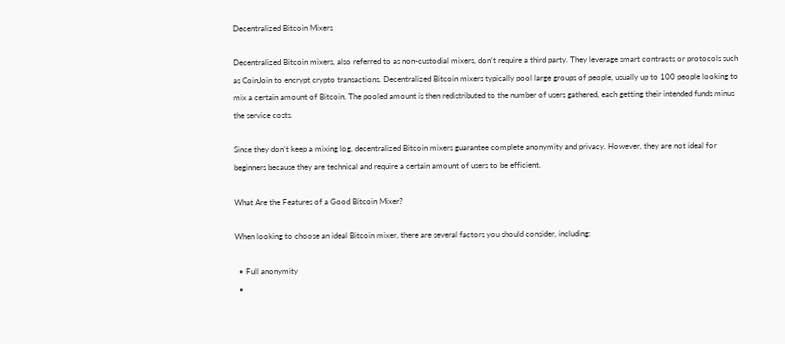Decentralized Bitcoin Mixers

Decentralized Bitcoin mixers, also referred to as non-custodial mixers, don’t require a third party. They leverage smart contracts or protocols such as CoinJoin to encrypt crypto transactions. Decentralized Bitcoin mixers typically pool large groups of people, usually up to 100 people looking to mix a certain amount of Bitcoin. The pooled amount is then redistributed to the number of users gathered, each getting their intended funds minus the service costs.

Since they don’t keep a mixing log, decentralized Bitcoin mixers guarantee complete anonymity and privacy. However, they are not ideal for beginners because they are technical and require a certain amount of users to be efficient.

What Are the Features of a Good Bitcoin Mixer?

When looking to choose an ideal Bitcoin mixer, there are several factors you should consider, including:

  • Full anonymity
  •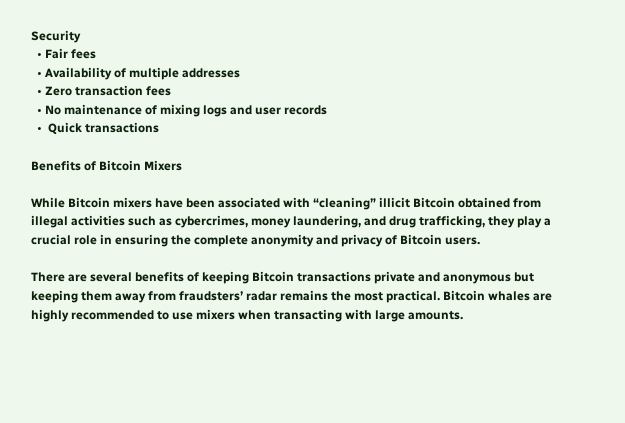Security
  • Fair fees
  • Availability of multiple addresses
  • Zero transaction fees
  • No maintenance of mixing logs and user records
  •  Quick transactions

Benefits of Bitcoin Mixers

While Bitcoin mixers have been associated with “cleaning” illicit Bitcoin obtained from illegal activities such as cybercrimes, money laundering, and drug trafficking, they play a crucial role in ensuring the complete anonymity and privacy of Bitcoin users.

There are several benefits of keeping Bitcoin transactions private and anonymous but keeping them away from fraudsters’ radar remains the most practical. Bitcoin whales are highly recommended to use mixers when transacting with large amounts.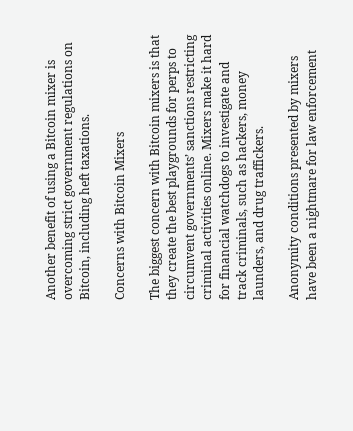Another benefit of using a Bitcoin mixer is overcoming strict government regulations on Bitcoin, including heft taxations.

Concerns with Bitcoin Mixers

The biggest concern with Bitcoin mixers is that they create the best playgrounds for perps to circumvent governments’ sanctions restricting criminal activities online. Mixers make it hard for financial watchdogs to investigate and track criminals, such as hackers, money launders, and drug traffickers.

Anonymity conditions presented by mixers have been a nightmare for law enforcement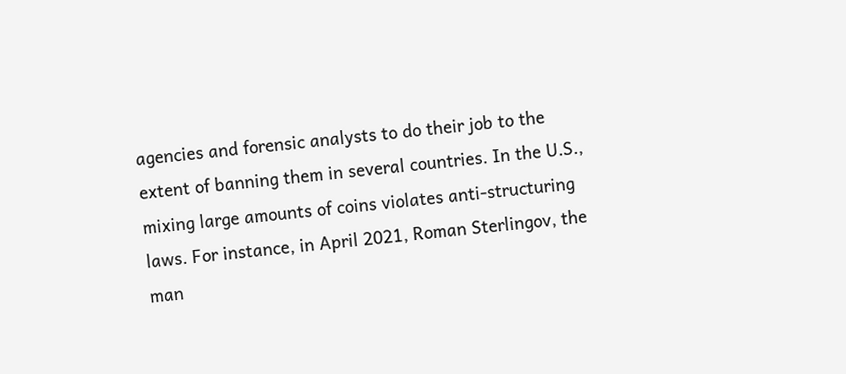agencies and forensic analysts to do their job to the extent of banning them in several countries. In the U.S., mixing large amounts of coins violates anti-structuring laws. For instance, in April 2021, Roman Sterlingov, the man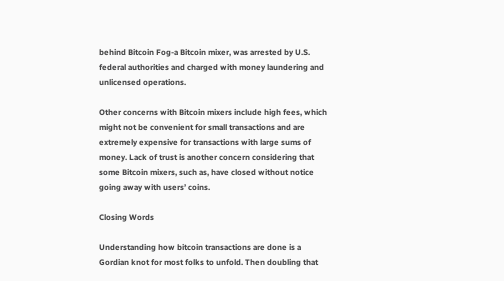behind Bitcoin Fog-a Bitcoin mixer, was arrested by U.S. federal authorities and charged with money laundering and unlicensed operations.

Other concerns with Bitcoin mixers include high fees, which might not be convenient for small transactions and are extremely expensive for transactions with large sums of money. Lack of trust is another concern considering that some Bitcoin mixers, such as, have closed without notice going away with users’ coins.

Closing Words

Understanding how bitcoin transactions are done is a Gordian knot for most folks to unfold. Then doubling that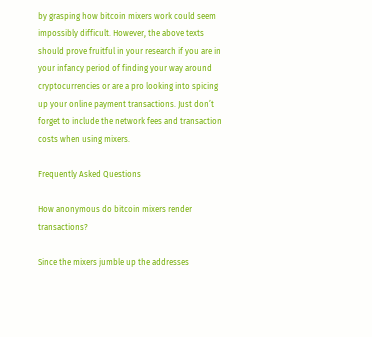by grasping how bitcoin mixers work could seem impossibly difficult. However, the above texts should prove fruitful in your research if you are in your infancy period of finding your way around cryptocurrencies or are a pro looking into spicing up your online payment transactions. Just don’t forget to include the network fees and transaction costs when using mixers.

Frequently Asked Questions

How anonymous do bitcoin mixers render transactions?

Since the mixers jumble up the addresses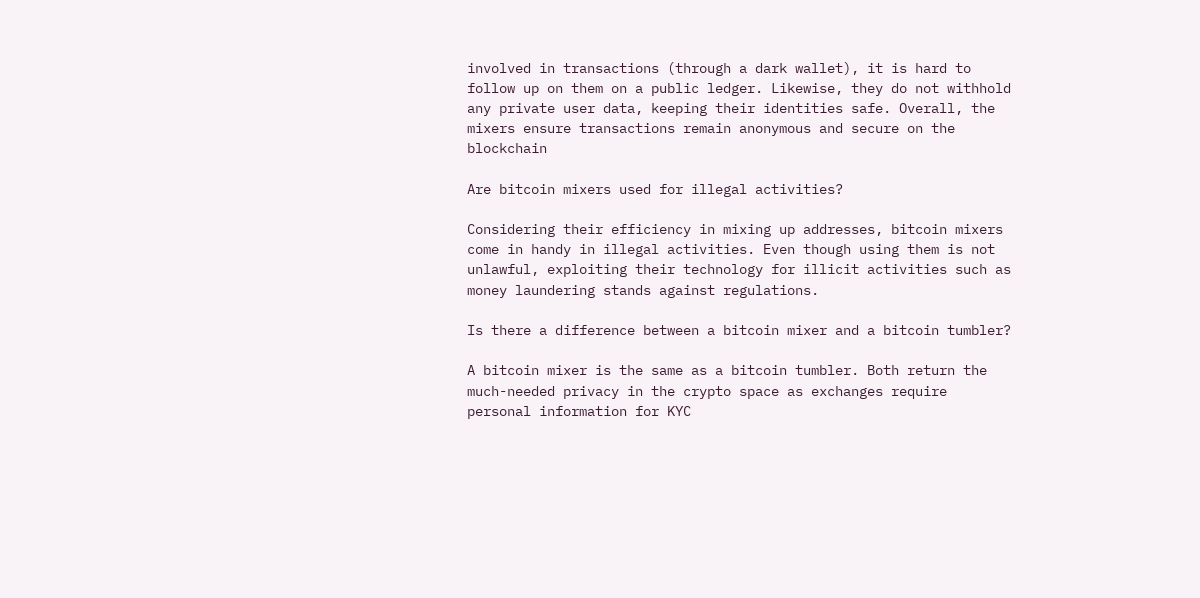involved in transactions (through a dark wallet), it is hard to follow up on them on a public ledger. Likewise, they do not withhold any private user data, keeping their identities safe. Overall, the mixers ensure transactions remain anonymous and secure on the blockchain

Are bitcoin mixers used for illegal activities?

Considering their efficiency in mixing up addresses, bitcoin mixers come in handy in illegal activities. Even though using them is not unlawful, exploiting their technology for illicit activities such as money laundering stands against regulations.

Is there a difference between a bitcoin mixer and a bitcoin tumbler?

A bitcoin mixer is the same as a bitcoin tumbler. Both return the much-needed privacy in the crypto space as exchanges require personal information for KYC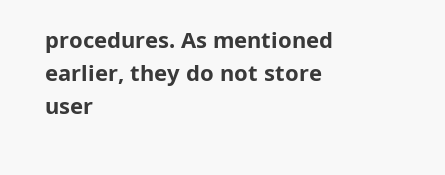procedures. As mentioned earlier, they do not store user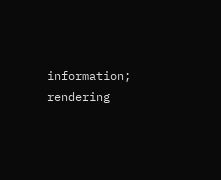information; rendering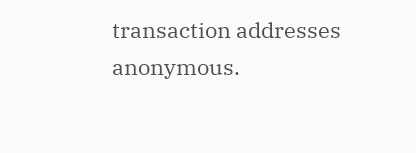transaction addresses anonymous.